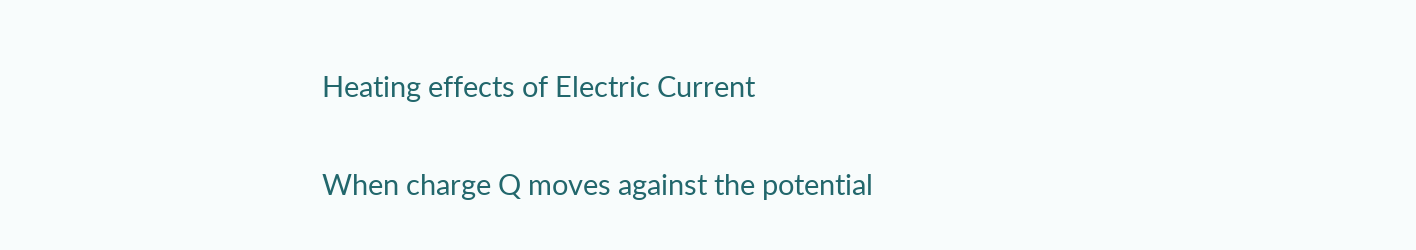Heating effects of Electric Current

When charge Q moves against the potential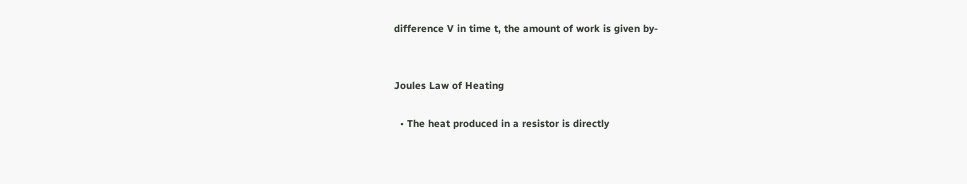difference V in time t, the amount of work is given by-


Joules Law of Heating

  • The heat produced in a resistor is directly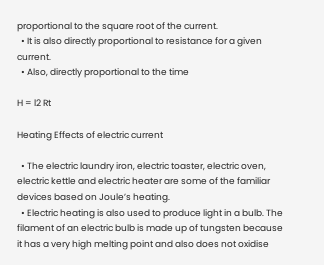proportional to the square root of the current.
  • It is also directly proportional to resistance for a given current.
  • Also, directly proportional to the time

H = l2 Rt

Heating Effects of electric current

  • The electric laundry iron, electric toaster, electric oven, electric kettle and electric heater are some of the familiar devices based on Joule’s heating.
  • Electric heating is also used to produce light in a bulb. The filament of an electric bulb is made up of tungsten because it has a very high melting point and also does not oxidise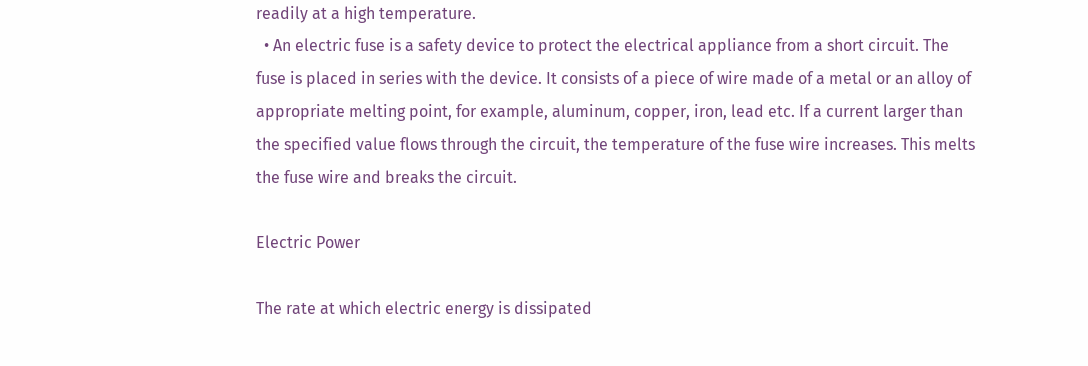readily at a high temperature.
  • An electric fuse is a safety device to protect the electrical appliance from a short circuit. The fuse is placed in series with the device. It consists of a piece of wire made of a metal or an alloy of appropriate melting point, for example, aluminum, copper, iron, lead etc. If a current larger than the specified value flows through the circuit, the temperature of the fuse wire increases. This melts the fuse wire and breaks the circuit.

Electric Power

The rate at which electric energy is dissipated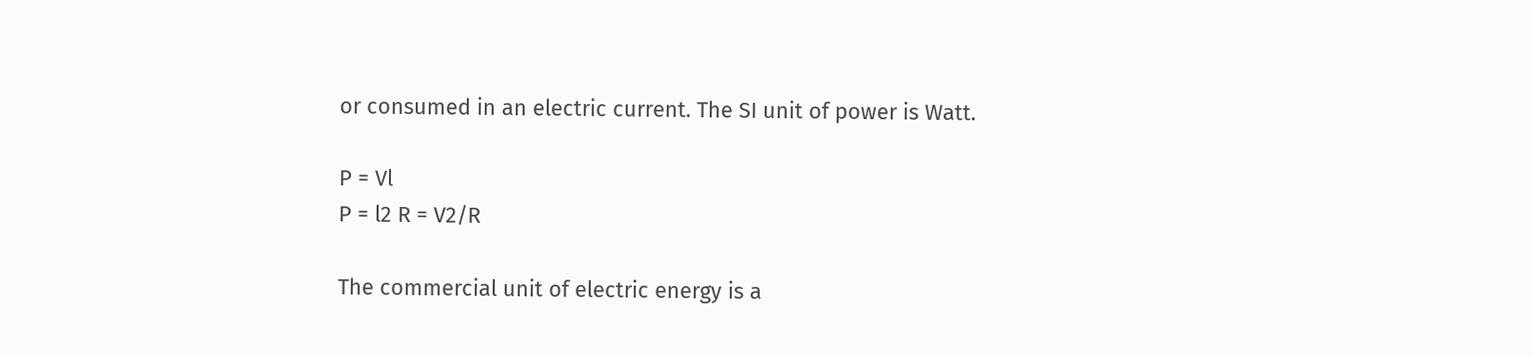or consumed in an electric current. The SI unit of power is Watt.

P = Vl
P = l2 R = V2/R

The commercial unit of electric energy is a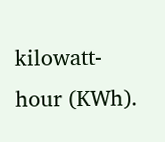kilowatt-hour (KWh).